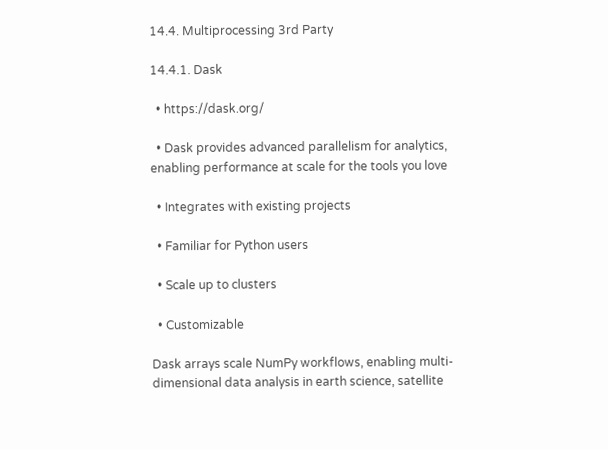14.4. Multiprocessing 3rd Party

14.4.1. Dask

  • https://dask.org/

  • Dask provides advanced parallelism for analytics, enabling performance at scale for the tools you love

  • Integrates with existing projects

  • Familiar for Python users

  • Scale up to clusters

  • Customizable

Dask arrays scale NumPy workflows, enabling multi-dimensional data analysis in earth science, satellite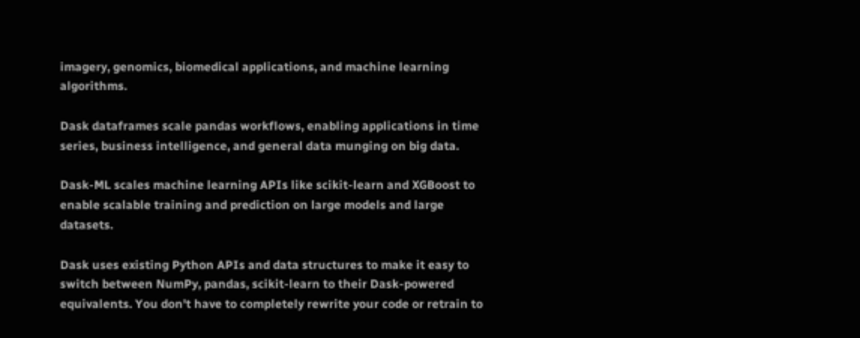imagery, genomics, biomedical applications, and machine learning algorithms.

Dask dataframes scale pandas workflows, enabling applications in time series, business intelligence, and general data munging on big data.

Dask-ML scales machine learning APIs like scikit-learn and XGBoost to enable scalable training and prediction on large models and large datasets.

Dask uses existing Python APIs and data structures to make it easy to switch between NumPy, pandas, scikit-learn to their Dask-powered equivalents. You don't have to completely rewrite your code or retrain to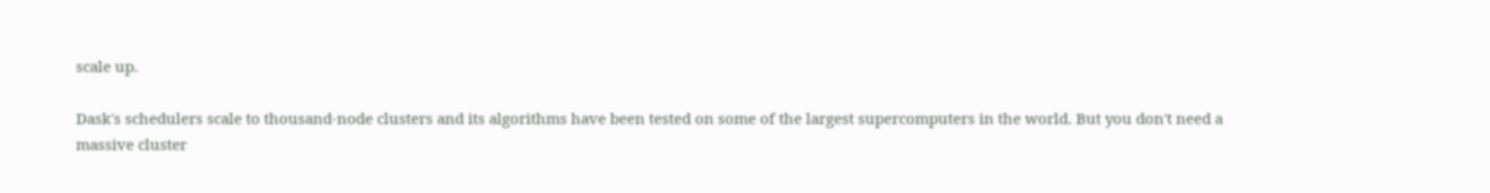scale up.

Dask's schedulers scale to thousand-node clusters and its algorithms have been tested on some of the largest supercomputers in the world. But you don't need a massive cluster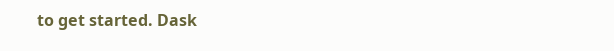to get started. Dask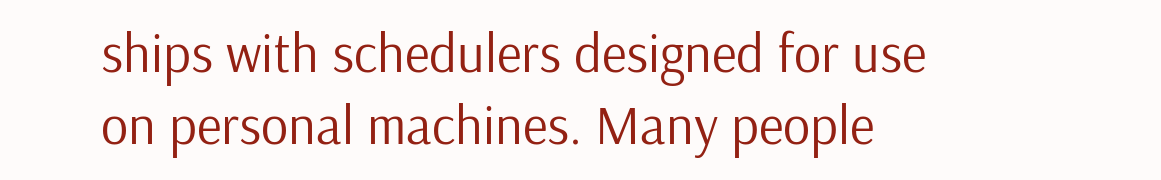ships with schedulers designed for use on personal machines. Many people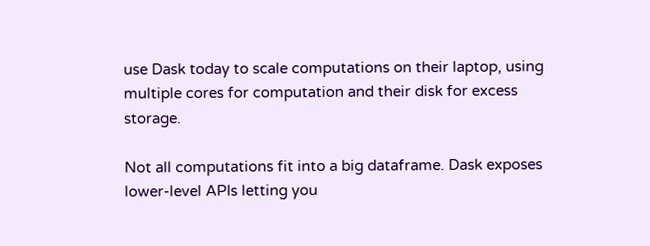use Dask today to scale computations on their laptop, using multiple cores for computation and their disk for excess storage.

Not all computations fit into a big dataframe. Dask exposes lower-level APIs letting you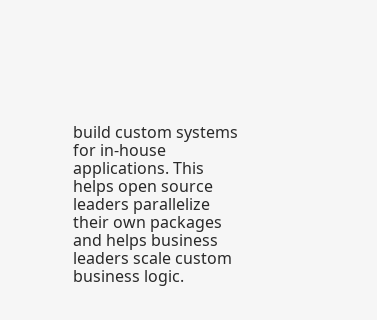build custom systems for in-house applications. This helps open source leaders parallelize their own packages and helps business leaders scale custom business logic.